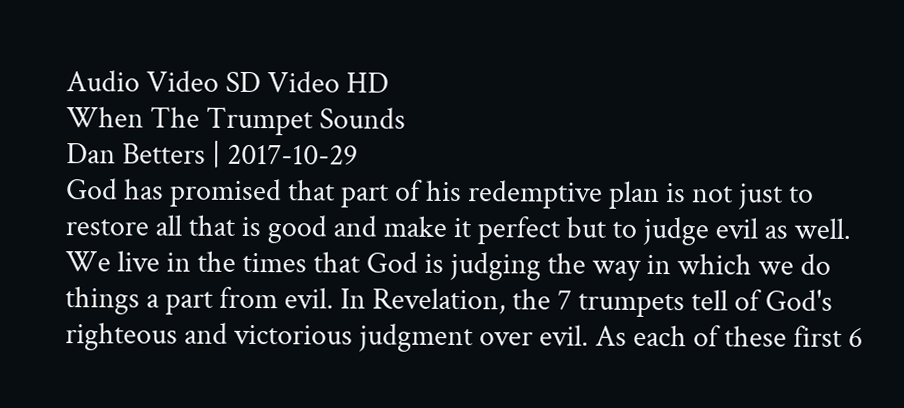Audio Video SD Video HD
When The Trumpet Sounds
Dan Betters | 2017-10-29
God has promised that part of his redemptive plan is not just to restore all that is good and make it perfect but to judge evil as well. We live in the times that God is judging the way in which we do things a part from evil. In Revelation, the 7 trumpets tell of God's righteous and victorious judgment over evil. As each of these first 6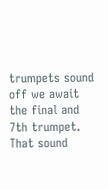trumpets sound off we await the final and 7th trumpet. That sound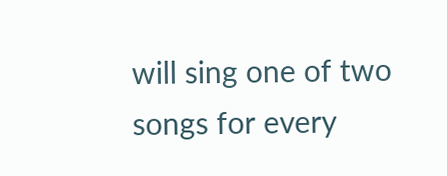will sing one of two songs for every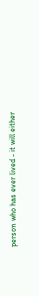person who has ever lived - it will either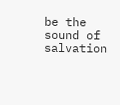be the sound of salvation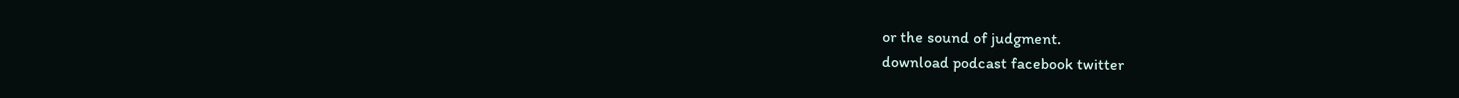or the sound of judgment.
download podcast facebook twitter